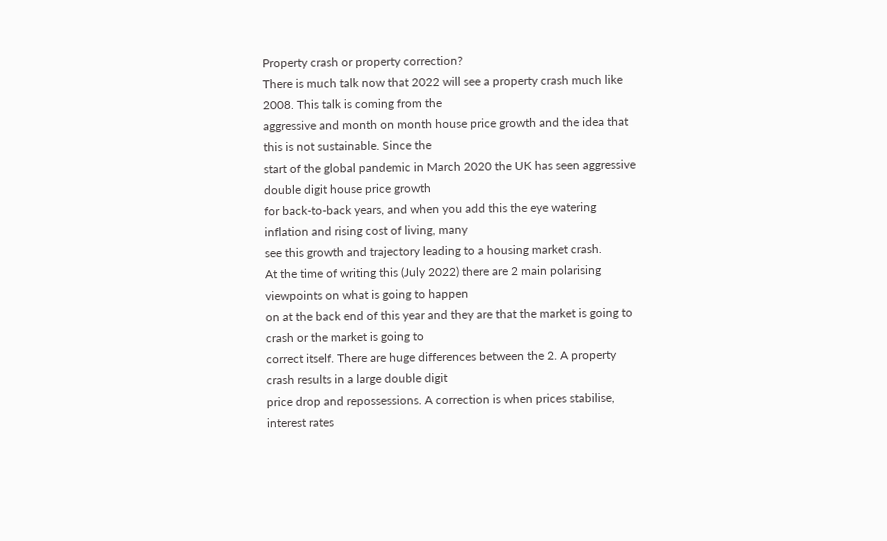Property crash or property correction?
There is much talk now that 2022 will see a property crash much like 2008. This talk is coming from the
aggressive and month on month house price growth and the idea that this is not sustainable. Since the
start of the global pandemic in March 2020 the UK has seen aggressive double digit house price growth
for back-to-back years, and when you add this the eye watering inflation and rising cost of living, many
see this growth and trajectory leading to a housing market crash.
At the time of writing this (July 2022) there are 2 main polarising viewpoints on what is going to happen
on at the back end of this year and they are that the market is going to crash or the market is going to
correct itself. There are huge differences between the 2. A property crash results in a large double digit
price drop and repossessions. A correction is when prices stabilise, interest rates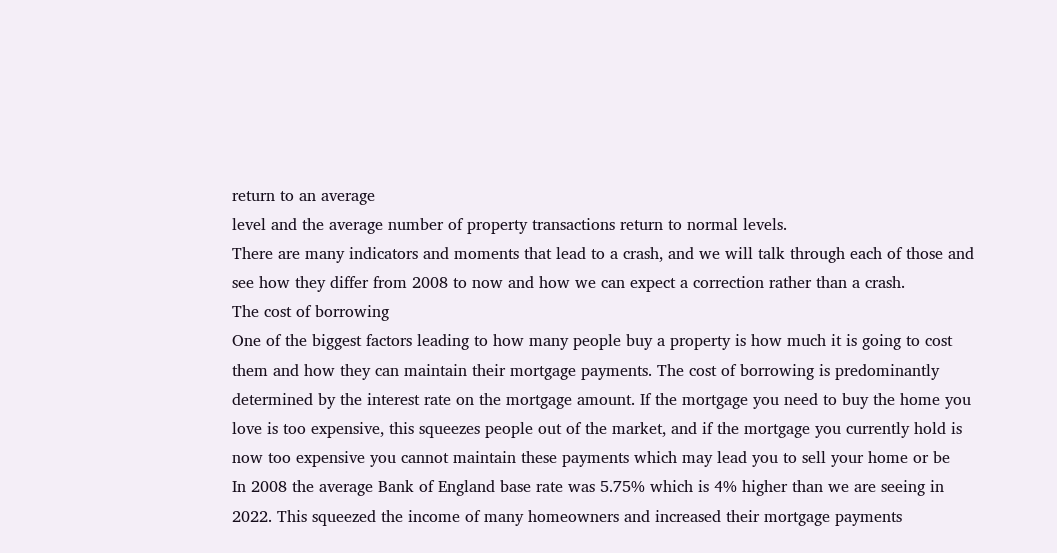return to an average
level and the average number of property transactions return to normal levels.
There are many indicators and moments that lead to a crash, and we will talk through each of those and
see how they differ from 2008 to now and how we can expect a correction rather than a crash.
The cost of borrowing
One of the biggest factors leading to how many people buy a property is how much it is going to cost
them and how they can maintain their mortgage payments. The cost of borrowing is predominantly
determined by the interest rate on the mortgage amount. If the mortgage you need to buy the home you
love is too expensive, this squeezes people out of the market, and if the mortgage you currently hold is
now too expensive you cannot maintain these payments which may lead you to sell your home or be
In 2008 the average Bank of England base rate was 5.75% which is 4% higher than we are seeing in
2022. This squeezed the income of many homeowners and increased their mortgage payments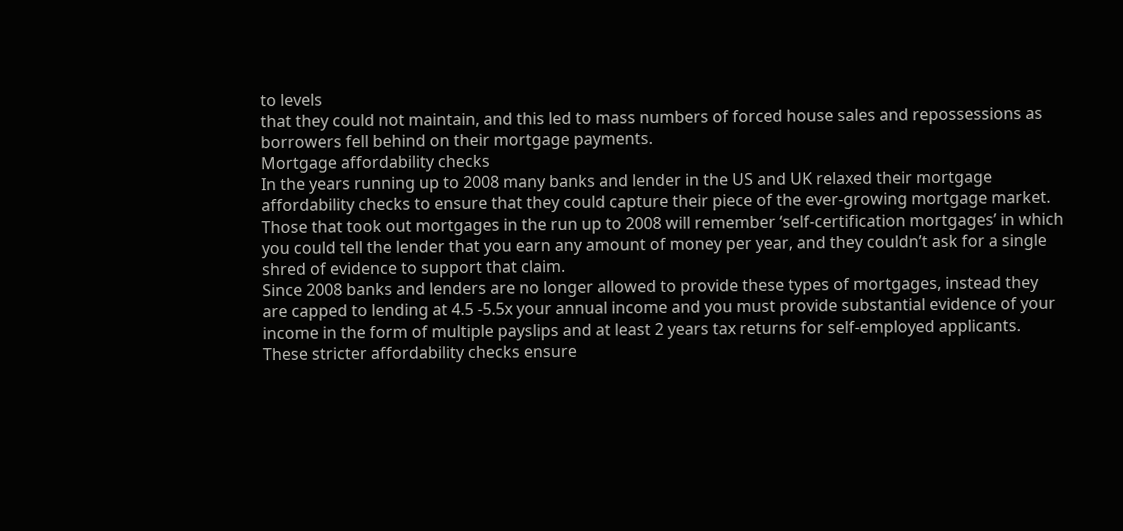to levels
that they could not maintain, and this led to mass numbers of forced house sales and repossessions as
borrowers fell behind on their mortgage payments.
Mortgage affordability checks
In the years running up to 2008 many banks and lender in the US and UK relaxed their mortgage
affordability checks to ensure that they could capture their piece of the ever-growing mortgage market.
Those that took out mortgages in the run up to 2008 will remember ‘self-certification mortgages’ in which
you could tell the lender that you earn any amount of money per year, and they couldn’t ask for a single
shred of evidence to support that claim.
Since 2008 banks and lenders are no longer allowed to provide these types of mortgages, instead they
are capped to lending at 4.5 -5.5x your annual income and you must provide substantial evidence of your
income in the form of multiple payslips and at least 2 years tax returns for self-employed applicants.
These stricter affordability checks ensure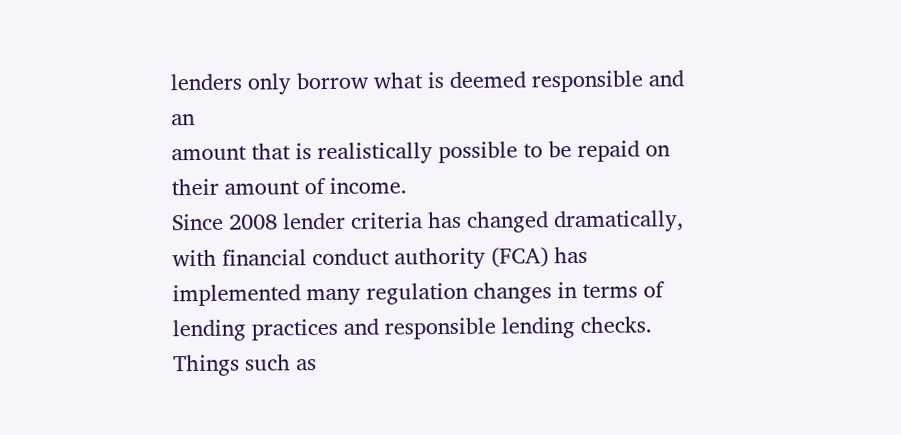lenders only borrow what is deemed responsible and an
amount that is realistically possible to be repaid on their amount of income.
Since 2008 lender criteria has changed dramatically, with financial conduct authority (FCA) has
implemented many regulation changes in terms of lending practices and responsible lending checks.
Things such as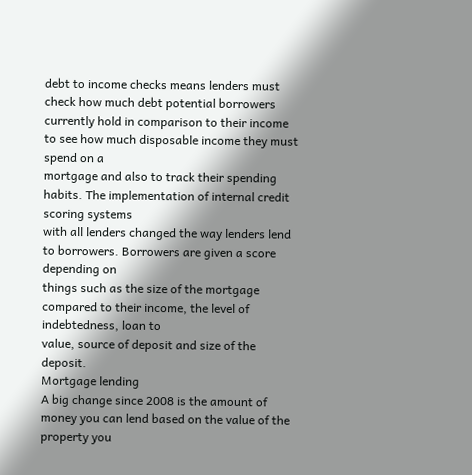debt to income checks means lenders must check how much debt potential borrowers
currently hold in comparison to their income to see how much disposable income they must spend on a
mortgage and also to track their spending habits. The implementation of internal credit scoring systems
with all lenders changed the way lenders lend to borrowers. Borrowers are given a score depending on
things such as the size of the mortgage compared to their income, the level of indebtedness, loan to
value, source of deposit and size of the deposit.
Mortgage lending
A big change since 2008 is the amount of money you can lend based on the value of the property you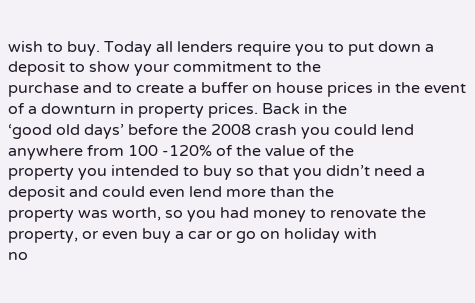wish to buy. Today all lenders require you to put down a deposit to show your commitment to the
purchase and to create a buffer on house prices in the event of a downturn in property prices. Back in the
‘good old days’ before the 2008 crash you could lend anywhere from 100 -120% of the value of the
property you intended to buy so that you didn’t need a deposit and could even lend more than the
property was worth, so you had money to renovate the property, or even buy a car or go on holiday with
no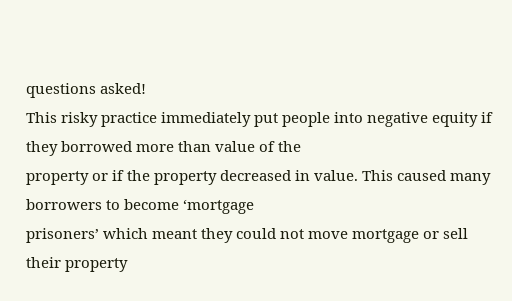questions asked!
This risky practice immediately put people into negative equity if they borrowed more than value of the
property or if the property decreased in value. This caused many borrowers to become ‘mortgage
prisoners’ which meant they could not move mortgage or sell their property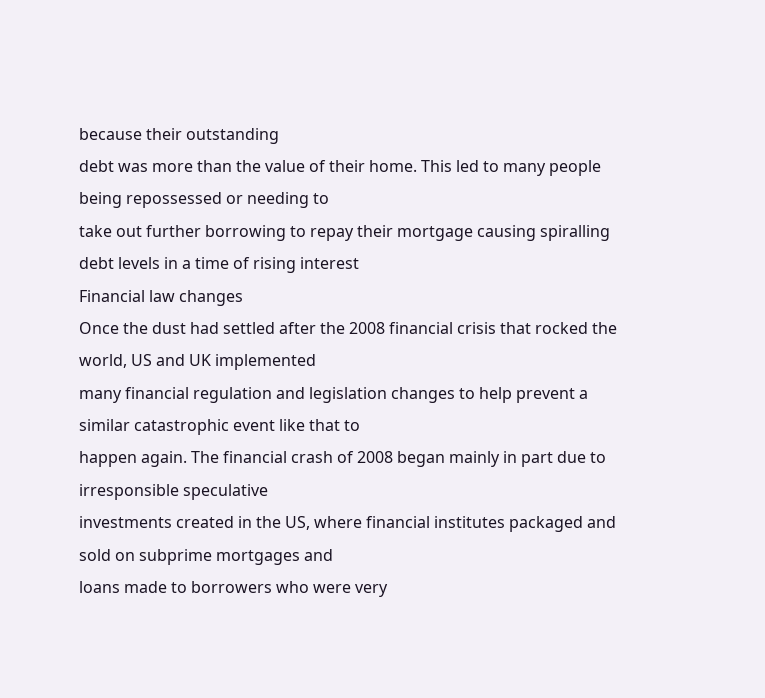because their outstanding
debt was more than the value of their home. This led to many people being repossessed or needing to
take out further borrowing to repay their mortgage causing spiralling debt levels in a time of rising interest
Financial law changes
Once the dust had settled after the 2008 financial crisis that rocked the world, US and UK implemented
many financial regulation and legislation changes to help prevent a similar catastrophic event like that to
happen again. The financial crash of 2008 began mainly in part due to irresponsible speculative
investments created in the US, where financial institutes packaged and sold on subprime mortgages and
loans made to borrowers who were very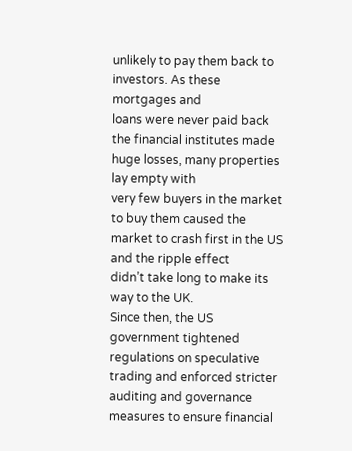unlikely to pay them back to investors. As these mortgages and
loans were never paid back the financial institutes made huge losses, many properties lay empty with
very few buyers in the market to buy them caused the market to crash first in the US and the ripple effect
didn’t take long to make its way to the UK.
Since then, the US government tightened regulations on speculative trading and enforced stricter
auditing and governance measures to ensure financial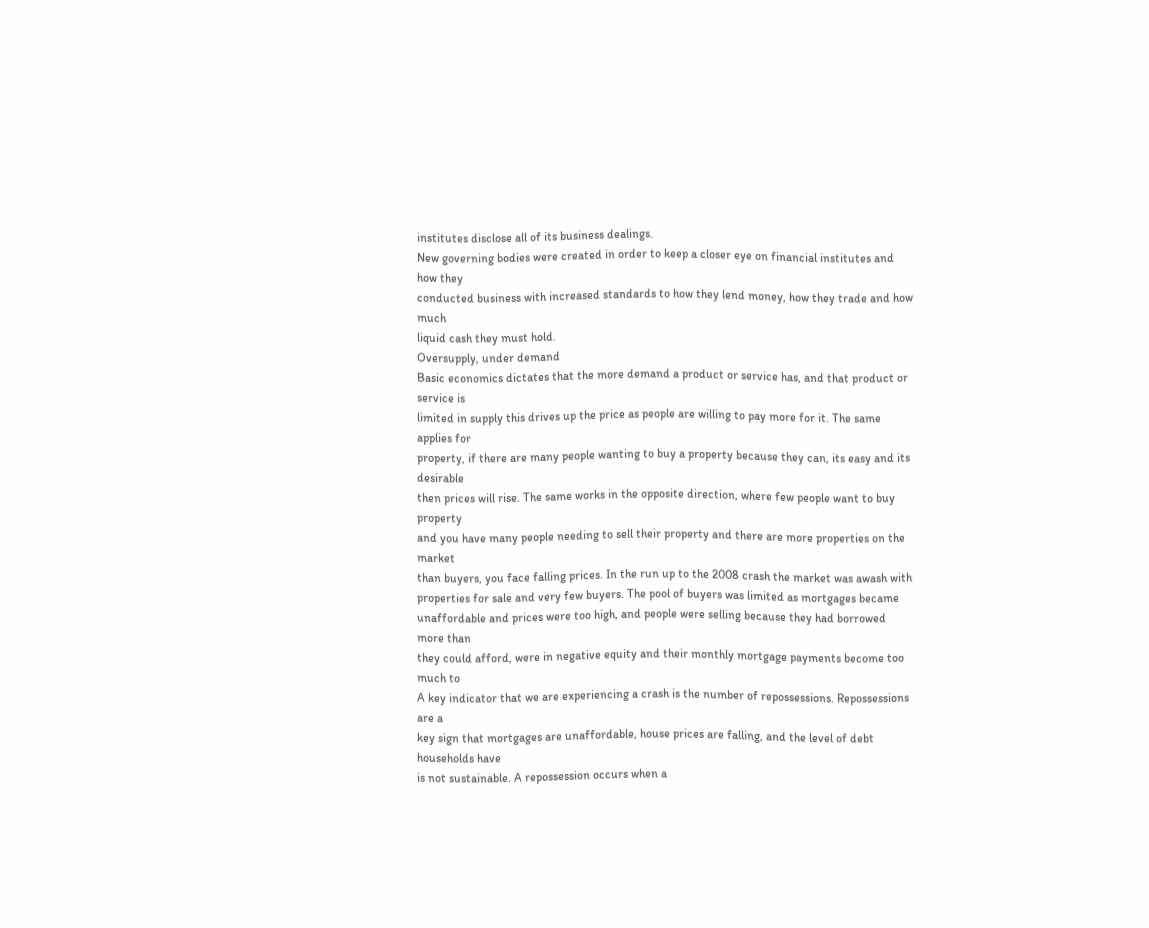institutes disclose all of its business dealings.
New governing bodies were created in order to keep a closer eye on financial institutes and how they
conducted business with increased standards to how they lend money, how they trade and how much
liquid cash they must hold.
Oversupply, under demand
Basic economics dictates that the more demand a product or service has, and that product or service is
limited in supply this drives up the price as people are willing to pay more for it. The same applies for
property, if there are many people wanting to buy a property because they can, its easy and its desirable
then prices will rise. The same works in the opposite direction, where few people want to buy property
and you have many people needing to sell their property and there are more properties on the market
than buyers, you face falling prices. In the run up to the 2008 crash the market was awash with
properties for sale and very few buyers. The pool of buyers was limited as mortgages became
unaffordable and prices were too high, and people were selling because they had borrowed more than
they could afford, were in negative equity and their monthly mortgage payments become too much to
A key indicator that we are experiencing a crash is the number of repossessions. Repossessions are a
key sign that mortgages are unaffordable, house prices are falling, and the level of debt households have
is not sustainable. A repossession occurs when a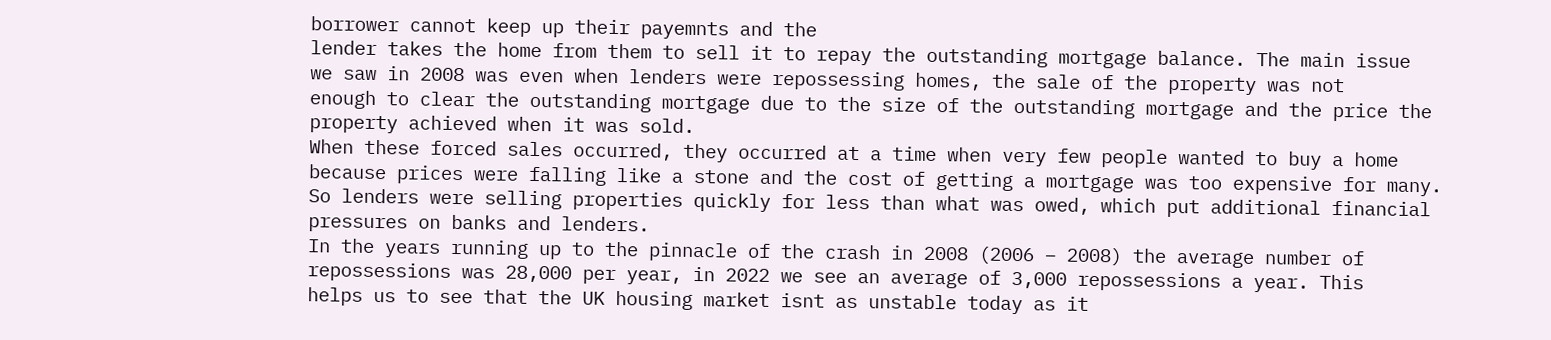borrower cannot keep up their payemnts and the
lender takes the home from them to sell it to repay the outstanding mortgage balance. The main issue
we saw in 2008 was even when lenders were repossessing homes, the sale of the property was not
enough to clear the outstanding mortgage due to the size of the outstanding mortgage and the price the
property achieved when it was sold.
When these forced sales occurred, they occurred at a time when very few people wanted to buy a home
because prices were falling like a stone and the cost of getting a mortgage was too expensive for many.
So lenders were selling properties quickly for less than what was owed, which put additional financial
pressures on banks and lenders.
In the years running up to the pinnacle of the crash in 2008 (2006 – 2008) the average number of
repossessions was 28,000 per year, in 2022 we see an average of 3,000 repossessions a year. This
helps us to see that the UK housing market isnt as unstable today as it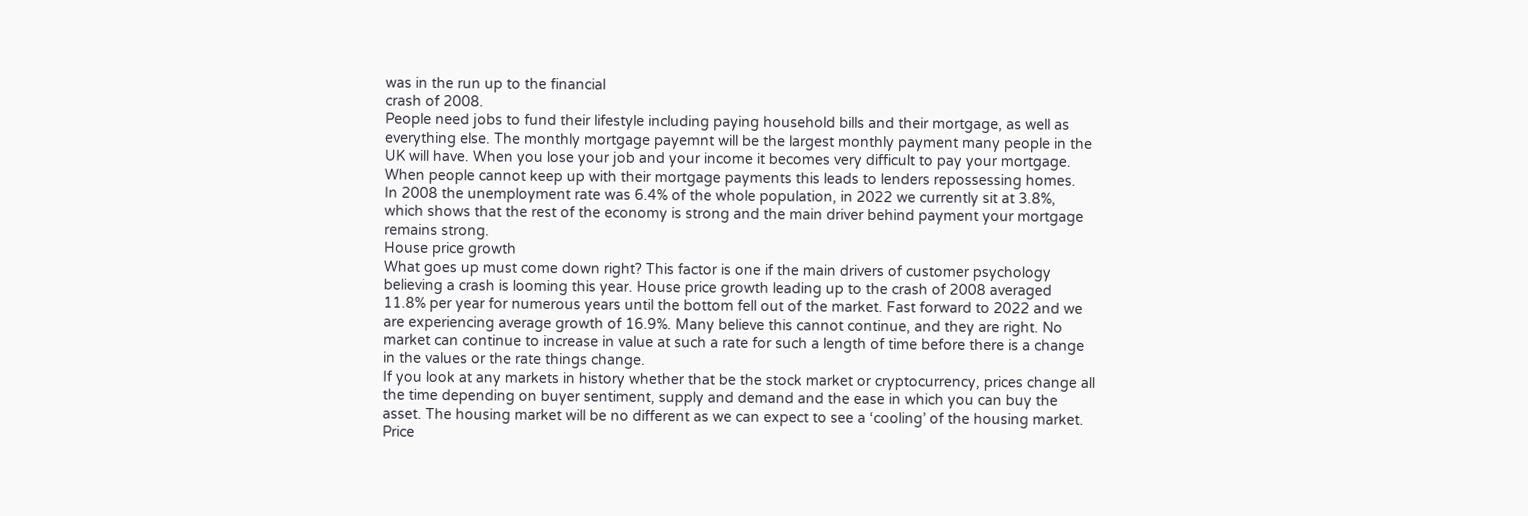was in the run up to the financial
crash of 2008.
People need jobs to fund their lifestyle including paying household bills and their mortgage, as well as
everything else. The monthly mortgage payemnt will be the largest monthly payment many people in the
UK will have. When you lose your job and your income it becomes very difficult to pay your mortgage.
When people cannot keep up with their mortgage payments this leads to lenders repossessing homes.
In 2008 the unemployment rate was 6.4% of the whole population, in 2022 we currently sit at 3.8%,
which shows that the rest of the economy is strong and the main driver behind payment your mortgage
remains strong.
House price growth
What goes up must come down right? This factor is one if the main drivers of customer psychology
believing a crash is looming this year. House price growth leading up to the crash of 2008 averaged
11.8% per year for numerous years until the bottom fell out of the market. Fast forward to 2022 and we
are experiencing average growth of 16.9%. Many believe this cannot continue, and they are right. No
market can continue to increase in value at such a rate for such a length of time before there is a change
in the values or the rate things change.
If you look at any markets in history whether that be the stock market or cryptocurrency, prices change all
the time depending on buyer sentiment, supply and demand and the ease in which you can buy the
asset. The housing market will be no different as we can expect to see a ‘cooling’ of the housing market.
Price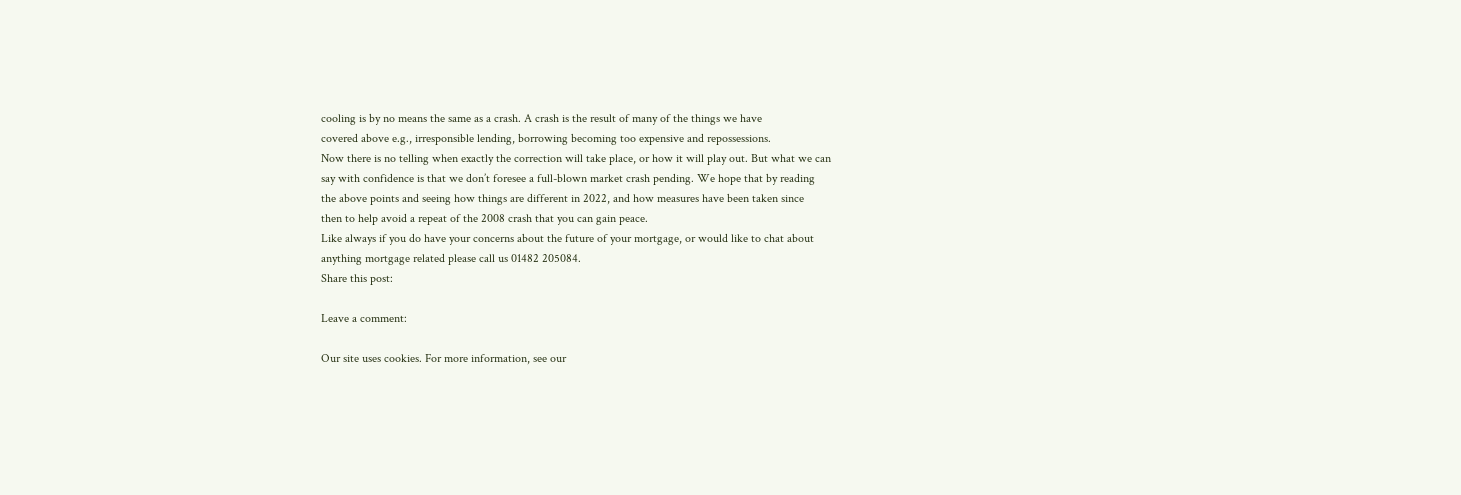cooling is by no means the same as a crash. A crash is the result of many of the things we have
covered above e.g., irresponsible lending, borrowing becoming too expensive and repossessions.
Now there is no telling when exactly the correction will take place, or how it will play out. But what we can
say with confidence is that we don’t foresee a full-blown market crash pending. We hope that by reading
the above points and seeing how things are different in 2022, and how measures have been taken since
then to help avoid a repeat of the 2008 crash that you can gain peace.
Like always if you do have your concerns about the future of your mortgage, or would like to chat about
anything mortgage related please call us 01482 205084.
Share this post:

Leave a comment:

Our site uses cookies. For more information, see our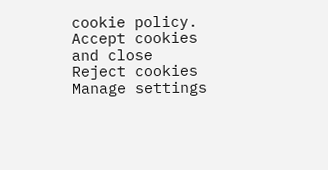cookie policy. Accept cookies and close
Reject cookies Manage settings